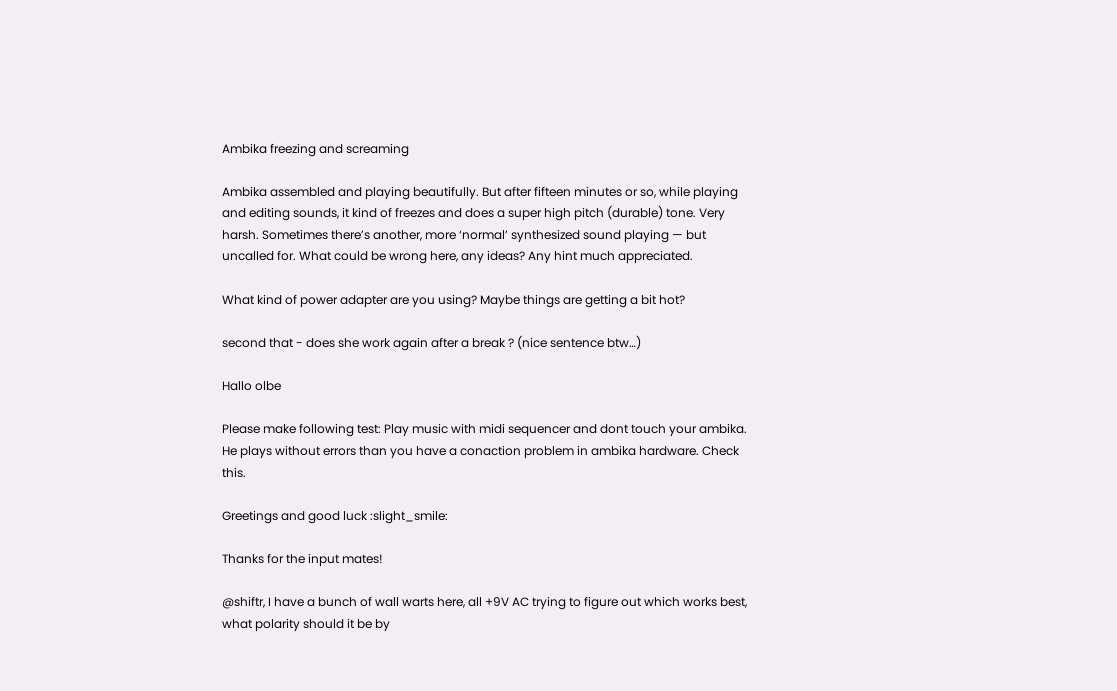Ambika freezing and screaming

Ambika assembled and playing beautifully. But after fifteen minutes or so, while playing and editing sounds, it kind of freezes and does a super high pitch (durable) tone. Very harsh. Sometimes there’s another, more ‘normal’ synthesized sound playing — but uncalled for. What could be wrong here, any ideas? Any hint much appreciated.

What kind of power adapter are you using? Maybe things are getting a bit hot?

second that - does she work again after a break ? (nice sentence btw…)

Hallo olbe

Please make following test: Play music with midi sequencer and dont touch your ambika. He plays without errors than you have a conaction problem in ambika hardware. Check this.

Greetings and good luck :slight_smile:

Thanks for the input mates!

@shiftr, I have a bunch of wall warts here, all +9V AC trying to figure out which works best, what polarity should it be by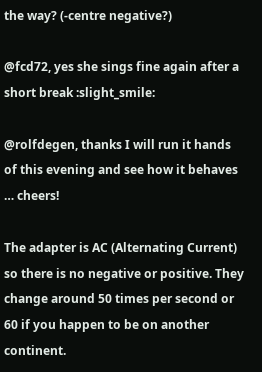the way? (-centre negative?)

@fcd72, yes she sings fine again after a short break :slight_smile:

@rolfdegen, thanks I will run it hands of this evening and see how it behaves … cheers!

The adapter is AC (Alternating Current) so there is no negative or positive. They change around 50 times per second or 60 if you happen to be on another continent.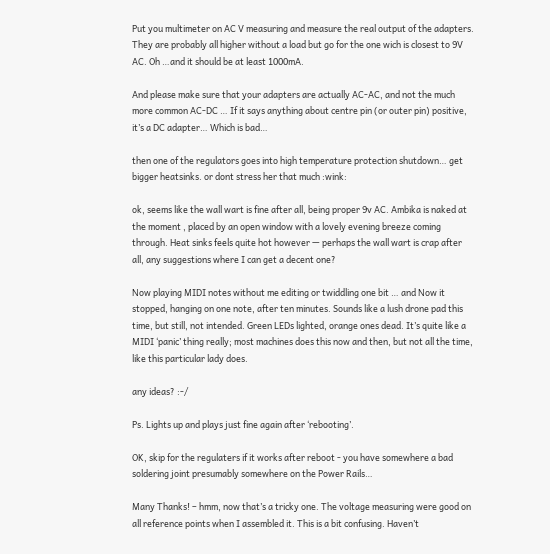Put you multimeter on AC V measuring and measure the real output of the adapters. They are probably all higher without a load but go for the one wich is closest to 9V AC. Oh …and it should be at least 1000mA.

And please make sure that your adapters are actually AC-AC, and not the much more common AC-DC … If it says anything about centre pin (or outer pin) positive, it’s a DC adapter… Which is bad…

then one of the regulators goes into high temperature protection shutdown… get bigger heatsinks. or dont stress her that much :wink:

ok, seems like the wall wart is fine after all, being proper 9v AC. Ambika is naked at the moment , placed by an open window with a lovely evening breeze coming through. Heat sinks feels quite hot however — perhaps the wall wart is crap after all, any suggestions where I can get a decent one?

Now playing MIDI notes without me editing or twiddling one bit … and Now it stopped, hanging on one note, after ten minutes. Sounds like a lush drone pad this time, but still, not intended. Green LEDs lighted, orange ones dead. It’s quite like a MIDI ‘panic’ thing really; most machines does this now and then, but not all the time, like this particular lady does.

any ideas? :-/

Ps. Lights up and plays just fine again after ‘rebooting’.

OK, skip for the regulaters if it works after reboot - you have somewhere a bad soldering joint presumably somewhere on the Power Rails…

Many Thanks! – hmm, now that’s a tricky one. The voltage measuring were good on all reference points when I assembled it. This is a bit confusing. Haven’t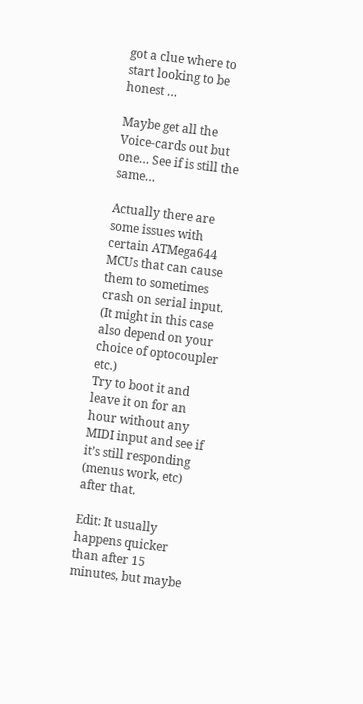got a clue where to start looking to be honest …

Maybe get all the Voice-cards out but one… See if is still the same…

Actually there are some issues with certain ATMega644 MCUs that can cause them to sometimes crash on serial input. (It might in this case also depend on your choice of optocoupler etc.)
Try to boot it and leave it on for an hour without any MIDI input and see if it’s still responding (menus work, etc) after that.

Edit: It usually happens quicker than after 15 minutes, but maybe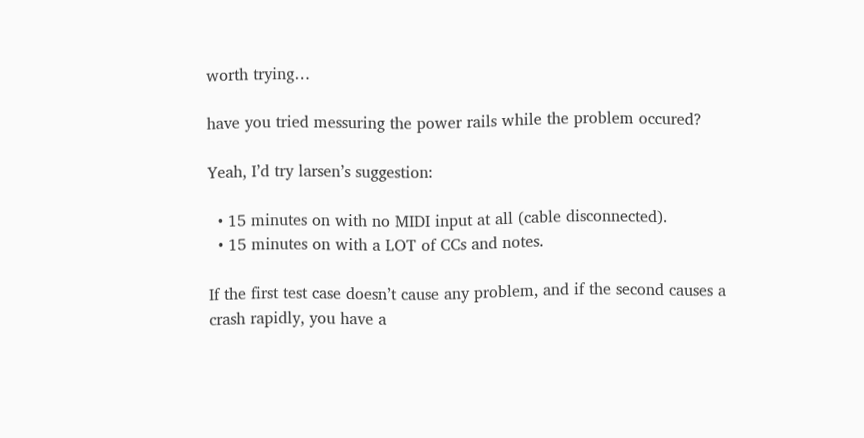worth trying…

have you tried messuring the power rails while the problem occured?

Yeah, I’d try larsen’s suggestion:

  • 15 minutes on with no MIDI input at all (cable disconnected).
  • 15 minutes on with a LOT of CCs and notes.

If the first test case doesn’t cause any problem, and if the second causes a crash rapidly, you have a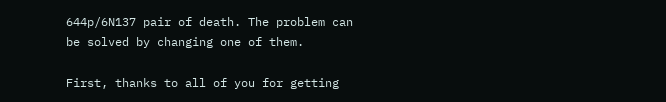644p/6N137 pair of death. The problem can be solved by changing one of them.

First, thanks to all of you for getting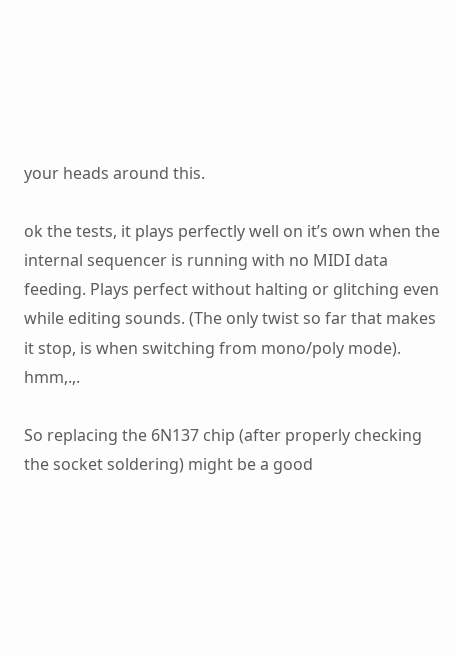your heads around this.

ok the tests, it plays perfectly well on it’s own when the internal sequencer is running with no MIDI data feeding. Plays perfect without halting or glitching even while editing sounds. (The only twist so far that makes it stop, is when switching from mono/poly mode). hmm,.,.

So replacing the 6N137 chip (after properly checking the socket soldering) might be a good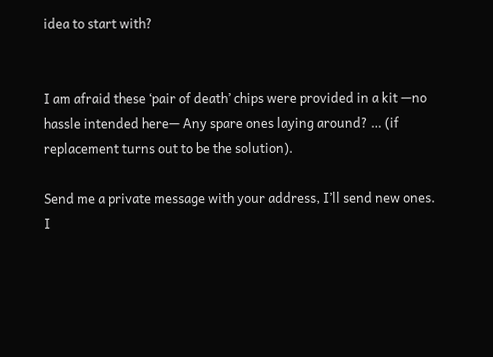idea to start with?


I am afraid these ‘pair of death’ chips were provided in a kit —no hassle intended here— Any spare ones laying around? … (if replacement turns out to be the solution).

Send me a private message with your address, I’ll send new ones. I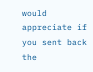would appreciate if you sent back the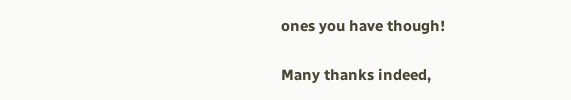ones you have though!

Many thanks indeed,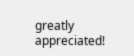greatly appreciated!